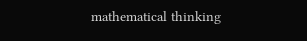mathematical thinking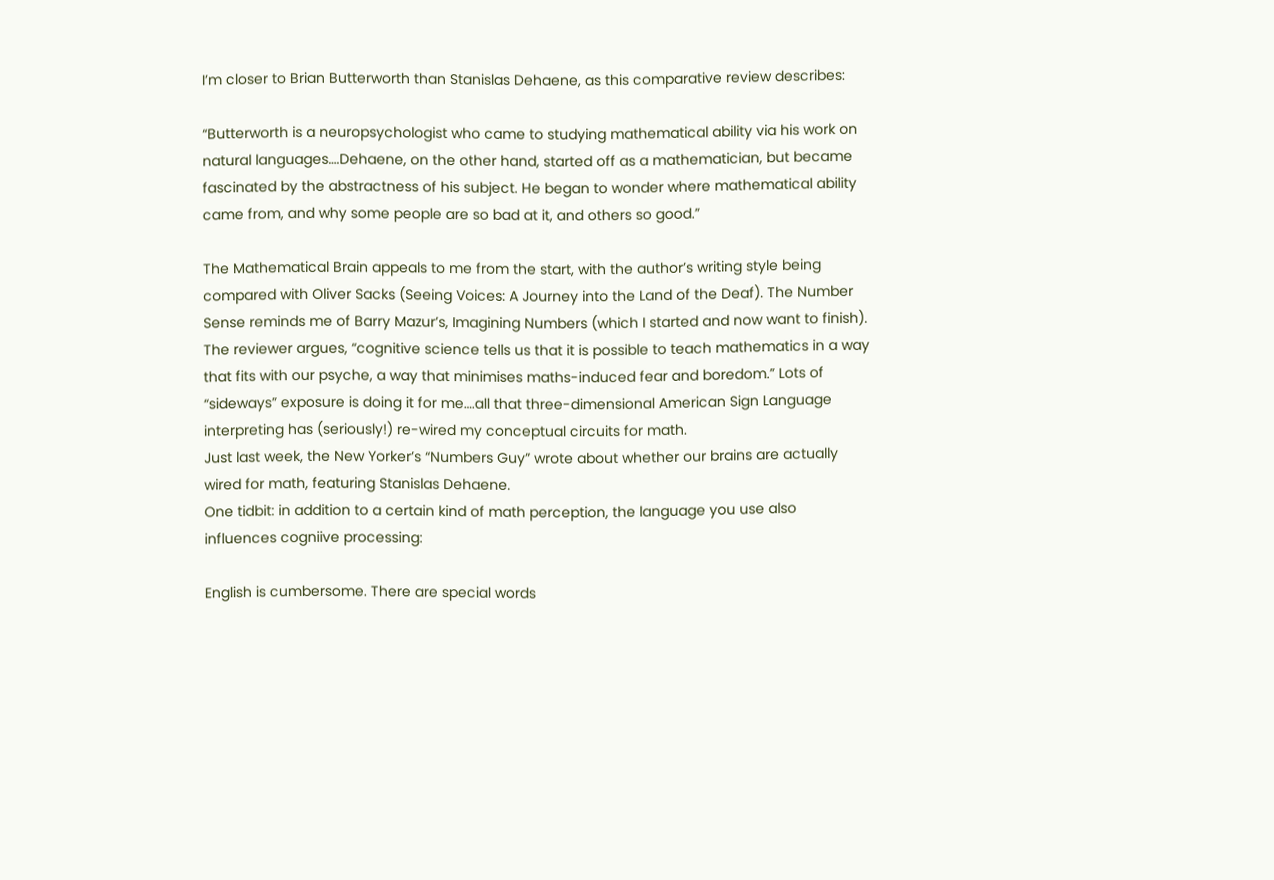I’m closer to Brian Butterworth than Stanislas Dehaene, as this comparative review describes:

“Butterworth is a neuropsychologist who came to studying mathematical ability via his work on natural languages….Dehaene, on the other hand, started off as a mathematician, but became fascinated by the abstractness of his subject. He began to wonder where mathematical ability came from, and why some people are so bad at it, and others so good.”

The Mathematical Brain appeals to me from the start, with the author’s writing style being compared with Oliver Sacks (Seeing Voices: A Journey into the Land of the Deaf). The Number Sense reminds me of Barry Mazur’s, Imagining Numbers (which I started and now want to finish).
The reviewer argues, “cognitive science tells us that it is possible to teach mathematics in a way that fits with our psyche, a way that minimises maths-induced fear and boredom.” Lots of “sideways” exposure is doing it for me….all that three-dimensional American Sign Language interpreting has (seriously!) re-wired my conceptual circuits for math.
Just last week, the New Yorker’s “Numbers Guy” wrote about whether our brains are actually wired for math, featuring Stanislas Dehaene.
One tidbit: in addition to a certain kind of math perception, the language you use also influences cogniive processing:

English is cumbersome. There are special words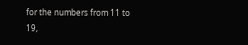for the numbers from 11 to 19,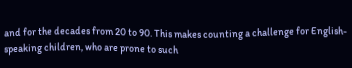and for the decades from 20 to 90. This makes counting a challenge for English-speaking children, who are prone to such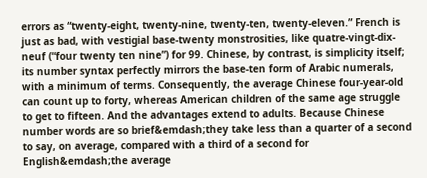errors as “twenty-eight, twenty-nine, twenty-ten, twenty-eleven.” French is just as bad, with vestigial base-twenty monstrosities, like quatre-vingt-dix-neuf (“four twenty ten nine”) for 99. Chinese, by contrast, is simplicity itself; its number syntax perfectly mirrors the base-ten form of Arabic numerals, with a minimum of terms. Consequently, the average Chinese four-year-old can count up to forty, whereas American children of the same age struggle to get to fifteen. And the advantages extend to adults. Because Chinese number words are so brief&emdash;they take less than a quarter of a second to say, on average, compared with a third of a second for English&emdash;the average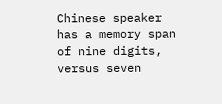Chinese speaker has a memory span of nine digits, versus seven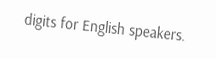digits for English speakers.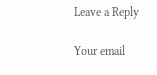Leave a Reply

Your email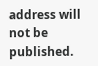address will not be published.